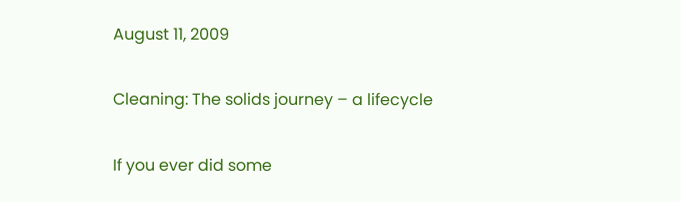August 11, 2009

Cleaning: The solids journey – a lifecycle

If you ever did some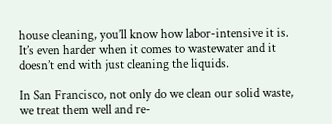house cleaning, you’ll know how labor-intensive it is. It’s even harder when it comes to wastewater and it doesn’t end with just cleaning the liquids.

In San Francisco, not only do we clean our solid waste, we treat them well and re-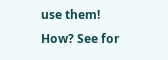use them! How? See for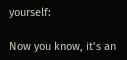yourself:

Now you know, it’s an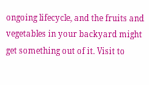ongoing lifecycle, and the fruits and vegetables in your backyard might get something out of it. Visit to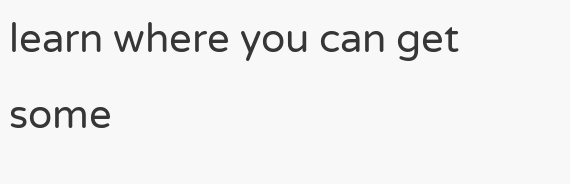learn where you can get some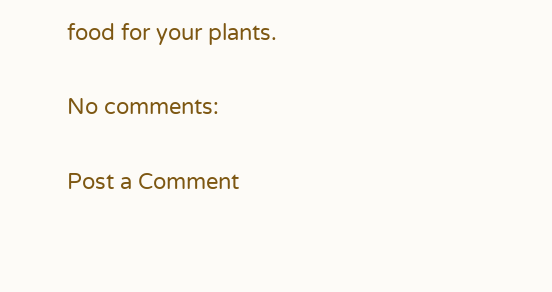food for your plants.

No comments:

Post a Comment